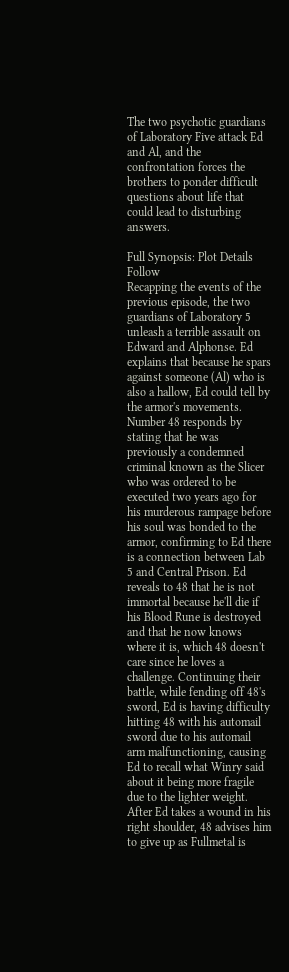The two psychotic guardians of Laboratory Five attack Ed and Al, and the confrontation forces the brothers to ponder difficult questions about life that could lead to disturbing answers.

Full Synopsis: Plot Details Follow
Recapping the events of the previous episode, the two guardians of Laboratory 5 unleash a terrible assault on Edward and Alphonse. Ed explains that because he spars against someone (Al) who is also a hallow, Ed could tell by the armor's movements. Number 48 responds by stating that he was previously a condemned criminal known as the Slicer who was ordered to be executed two years ago for his murderous rampage before his soul was bonded to the armor, confirming to Ed there is a connection between Lab 5 and Central Prison. Ed reveals to 48 that he is not immortal because he'll die if his Blood Rune is destroyed and that he now knows where it is, which 48 doesn't care since he loves a challenge. Continuing their battle, while fending off 48's sword, Ed is having difficulty hitting 48 with his automail sword due to his automail arm malfunctioning, causing Ed to recall what Winry said about it being more fragile due to the lighter weight. After Ed takes a wound in his right shoulder, 48 advises him to give up as Fullmetal is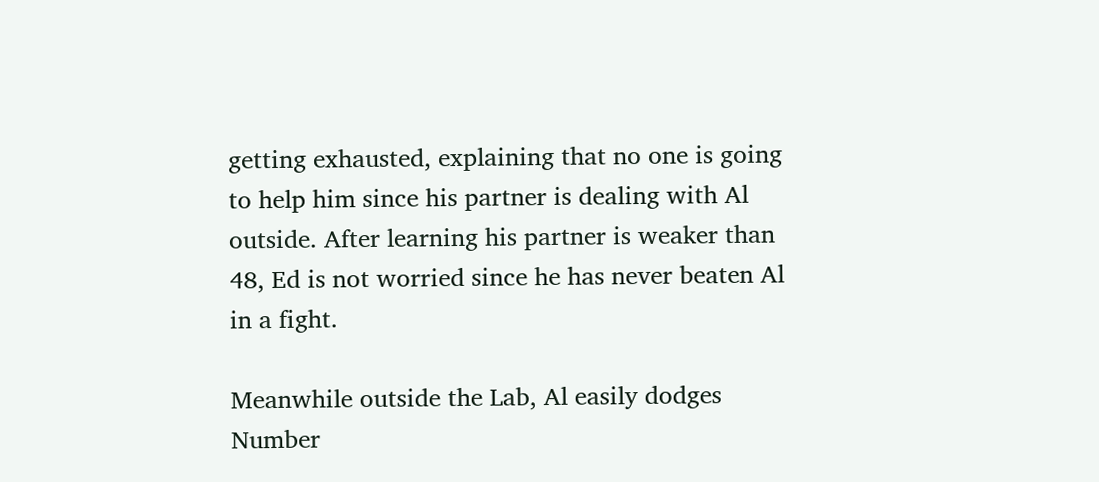getting exhausted, explaining that no one is going to help him since his partner is dealing with Al outside. After learning his partner is weaker than 48, Ed is not worried since he has never beaten Al in a fight.

Meanwhile outside the Lab, Al easily dodges Number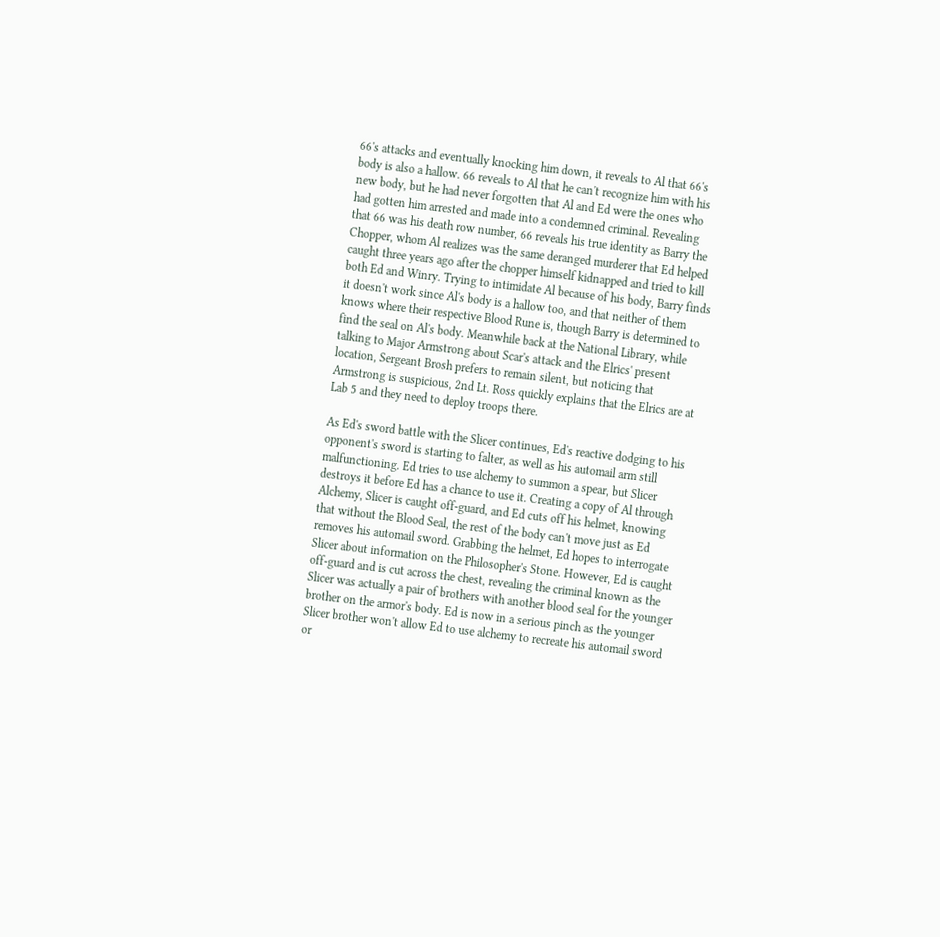66's attacks and eventually knocking him down, it reveals to Al that 66's body is also a hallow. 66 reveals to Al that he can't recognize him with his new body, but he had never forgotten that Al and Ed were the ones who had gotten him arrested and made into a condemned criminal. Revealing that 66 was his death row number, 66 reveals his true identity as Barry the Chopper, whom Al realizes was the same deranged murderer that Ed helped caught three years ago after the chopper himself kidnapped and tried to kill both Ed and Winry. Trying to intimidate Al because of his body, Barry finds it doesn't work since Al's body is a hallow too, and that neither of them knows where their respective Blood Rune is, though Barry is determined to find the seal on Al's body. Meanwhile back at the National Library, while talking to Major Armstrong about Scar's attack and the Elrics' present location, Sergeant Brosh prefers to remain silent, but noticing that Armstrong is suspicious, 2nd Lt. Ross quickly explains that the Elrics are at Lab 5 and they need to deploy troops there.

As Ed's sword battle with the Slicer continues, Ed's reactive dodging to his opponent's sword is starting to falter, as well as his automail arm still malfunctioning. Ed tries to use alchemy to summon a spear, but Slicer destroys it before Ed has a chance to use it. Creating a copy of Al through Alchemy, Slicer is caught off-guard, and Ed cuts off his helmet, knowing that without the Blood Seal, the rest of the body can't move just as Ed removes his automail sword. Grabbing the helmet, Ed hopes to interrogate Slicer about information on the Philosopher's Stone. However, Ed is caught off-guard and is cut across the chest, revealing the criminal known as the Slicer was actually a pair of brothers with another blood seal for the younger brother on the armor's body. Ed is now in a serious pinch as the younger Slicer brother won't allow Ed to use alchemy to recreate his automail sword or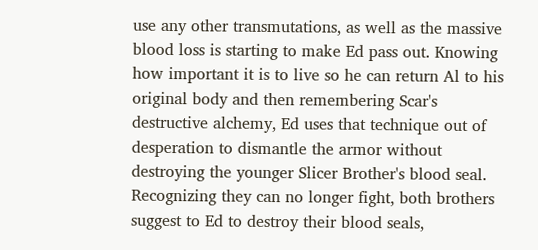use any other transmutations, as well as the massive blood loss is starting to make Ed pass out. Knowing how important it is to live so he can return Al to his original body and then remembering Scar's destructive alchemy, Ed uses that technique out of desperation to dismantle the armor without destroying the younger Slicer Brother's blood seal. Recognizing they can no longer fight, both brothers suggest to Ed to destroy their blood seals,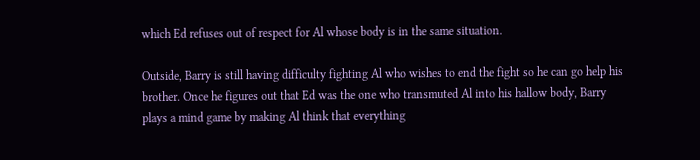which Ed refuses out of respect for Al whose body is in the same situation.

Outside, Barry is still having difficulty fighting Al who wishes to end the fight so he can go help his brother. Once he figures out that Ed was the one who transmuted Al into his hallow body, Barry plays a mind game by making Al think that everything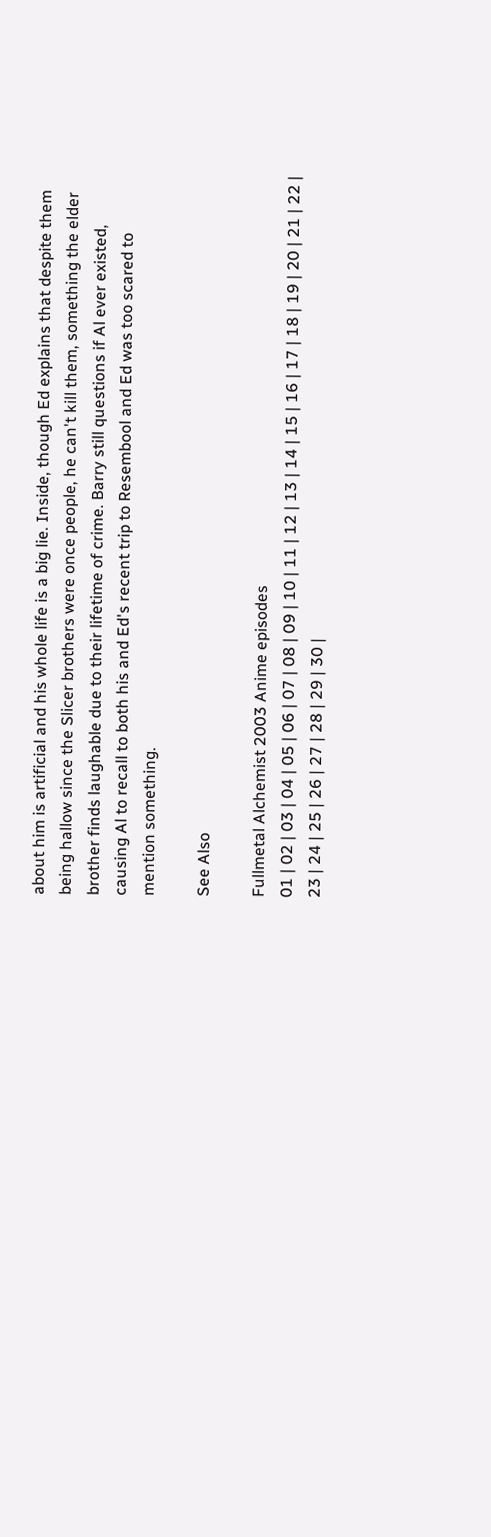about him is artificial and his whole life is a big lie. Inside, though Ed explains that despite them being hallow since the Slicer brothers were once people, he can't kill them, something the elder brother finds laughable due to their lifetime of crime. Barry still questions if Al ever existed, causing Al to recall to both his and Ed's recent trip to Resembool and Ed was too scared to mention something.

See Also

Fullmetal Alchemist 2003 Anime episodes
01 | 02 | 03 | 04 | 05 | 06 | 07 | 08 | 09 | 10 | 11 | 12 | 13 | 14 | 15 | 16 | 17 | 18 | 19 | 20 | 21 | 22 | 23 | 24 | 25 | 26 | 27 | 28 | 29 | 30 |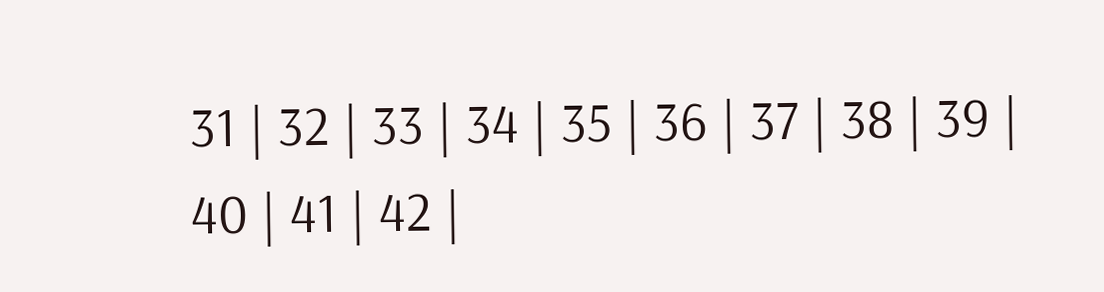31 | 32 | 33 | 34 | 35 | 36 | 37 | 38 | 39 | 40 | 41 | 42 |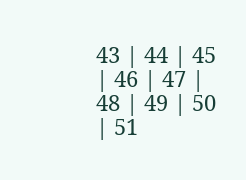43 | 44 | 45 | 46 | 47 | 48 | 49 | 50 | 51